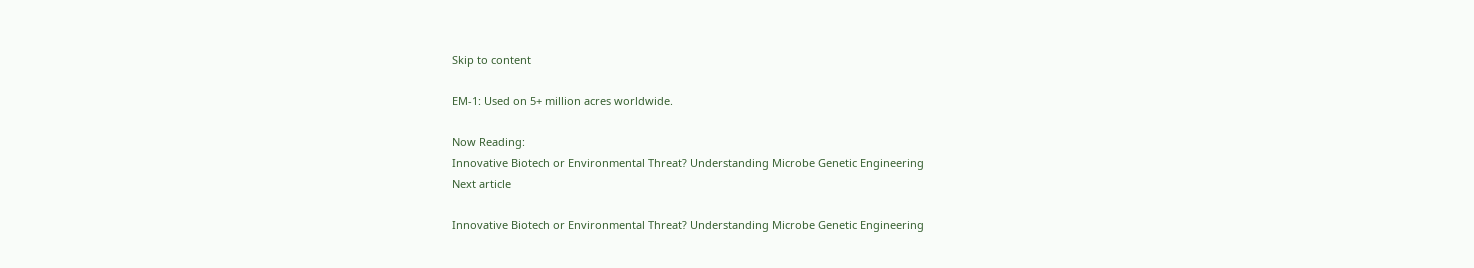Skip to content

EM-1: Used on 5+ million acres worldwide.

Now Reading:
Innovative Biotech or Environmental Threat? Understanding Microbe Genetic Engineering
Next article

Innovative Biotech or Environmental Threat? Understanding Microbe Genetic Engineering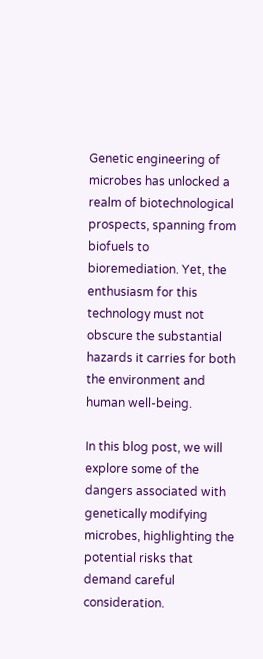Genetic engineering of microbes has unlocked a realm of biotechnological prospects, spanning from biofuels to bioremediation. Yet, the enthusiasm for this technology must not obscure the substantial hazards it carries for both the environment and human well-being.

In this blog post, we will explore some of the dangers associated with genetically modifying microbes, highlighting the potential risks that demand careful consideration.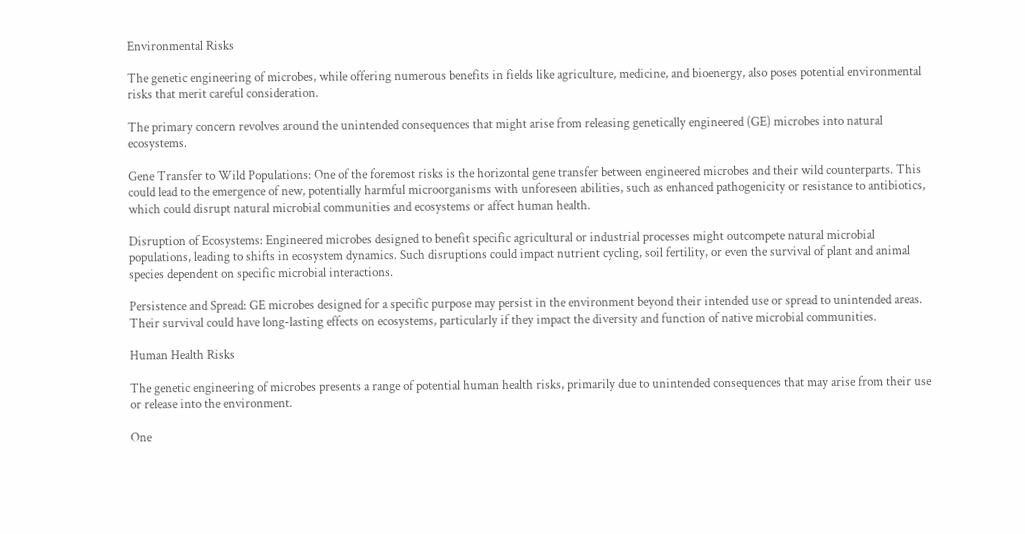Environmental Risks

The genetic engineering of microbes, while offering numerous benefits in fields like agriculture, medicine, and bioenergy, also poses potential environmental risks that merit careful consideration.

The primary concern revolves around the unintended consequences that might arise from releasing genetically engineered (GE) microbes into natural ecosystems.

Gene Transfer to Wild Populations: One of the foremost risks is the horizontal gene transfer between engineered microbes and their wild counterparts. This could lead to the emergence of new, potentially harmful microorganisms with unforeseen abilities, such as enhanced pathogenicity or resistance to antibiotics, which could disrupt natural microbial communities and ecosystems or affect human health.

Disruption of Ecosystems: Engineered microbes designed to benefit specific agricultural or industrial processes might outcompete natural microbial populations, leading to shifts in ecosystem dynamics. Such disruptions could impact nutrient cycling, soil fertility, or even the survival of plant and animal species dependent on specific microbial interactions.

Persistence and Spread: GE microbes designed for a specific purpose may persist in the environment beyond their intended use or spread to unintended areas. Their survival could have long-lasting effects on ecosystems, particularly if they impact the diversity and function of native microbial communities.

Human Health Risks

The genetic engineering of microbes presents a range of potential human health risks, primarily due to unintended consequences that may arise from their use or release into the environment.

One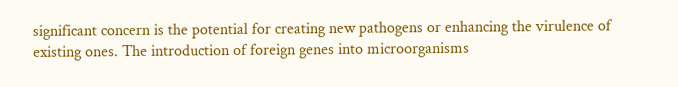significant concern is the potential for creating new pathogens or enhancing the virulence of existing ones. The introduction of foreign genes into microorganisms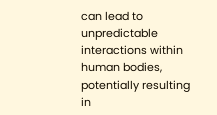can lead to unpredictable interactions within human bodies, potentially resulting in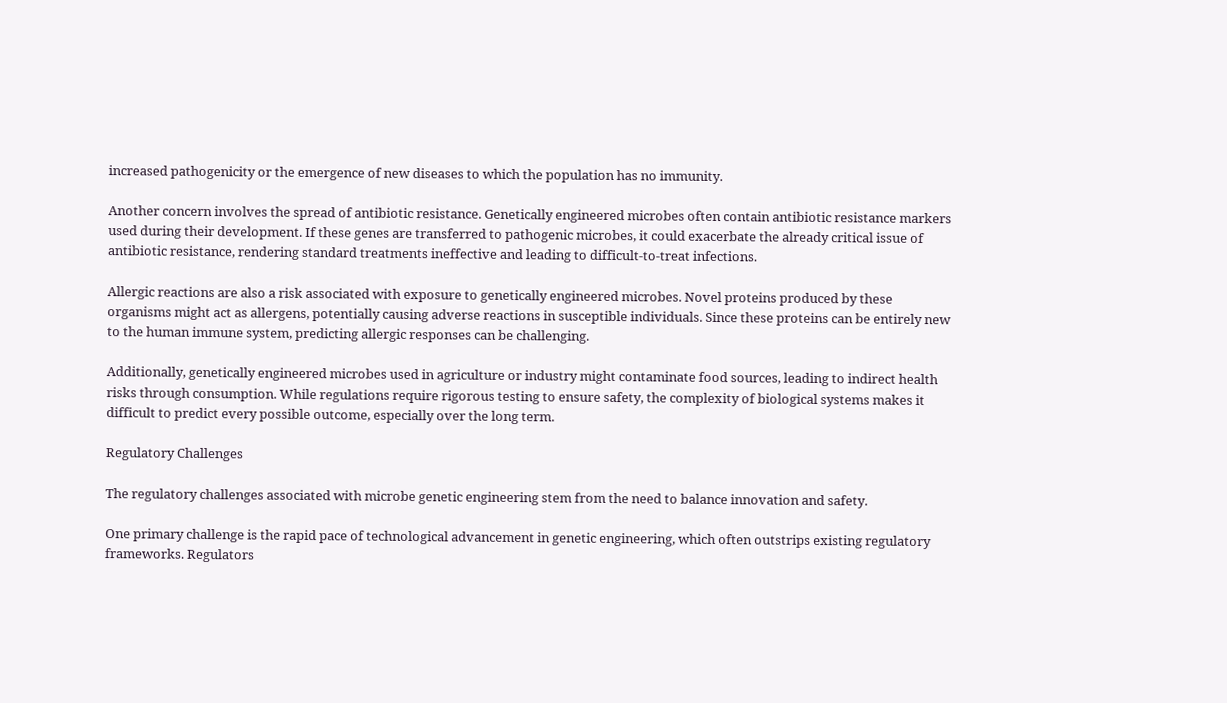increased pathogenicity or the emergence of new diseases to which the population has no immunity.

Another concern involves the spread of antibiotic resistance. Genetically engineered microbes often contain antibiotic resistance markers used during their development. If these genes are transferred to pathogenic microbes, it could exacerbate the already critical issue of antibiotic resistance, rendering standard treatments ineffective and leading to difficult-to-treat infections.

Allergic reactions are also a risk associated with exposure to genetically engineered microbes. Novel proteins produced by these organisms might act as allergens, potentially causing adverse reactions in susceptible individuals. Since these proteins can be entirely new to the human immune system, predicting allergic responses can be challenging.

Additionally, genetically engineered microbes used in agriculture or industry might contaminate food sources, leading to indirect health risks through consumption. While regulations require rigorous testing to ensure safety, the complexity of biological systems makes it difficult to predict every possible outcome, especially over the long term.

Regulatory Challenges

The regulatory challenges associated with microbe genetic engineering stem from the need to balance innovation and safety.

One primary challenge is the rapid pace of technological advancement in genetic engineering, which often outstrips existing regulatory frameworks. Regulators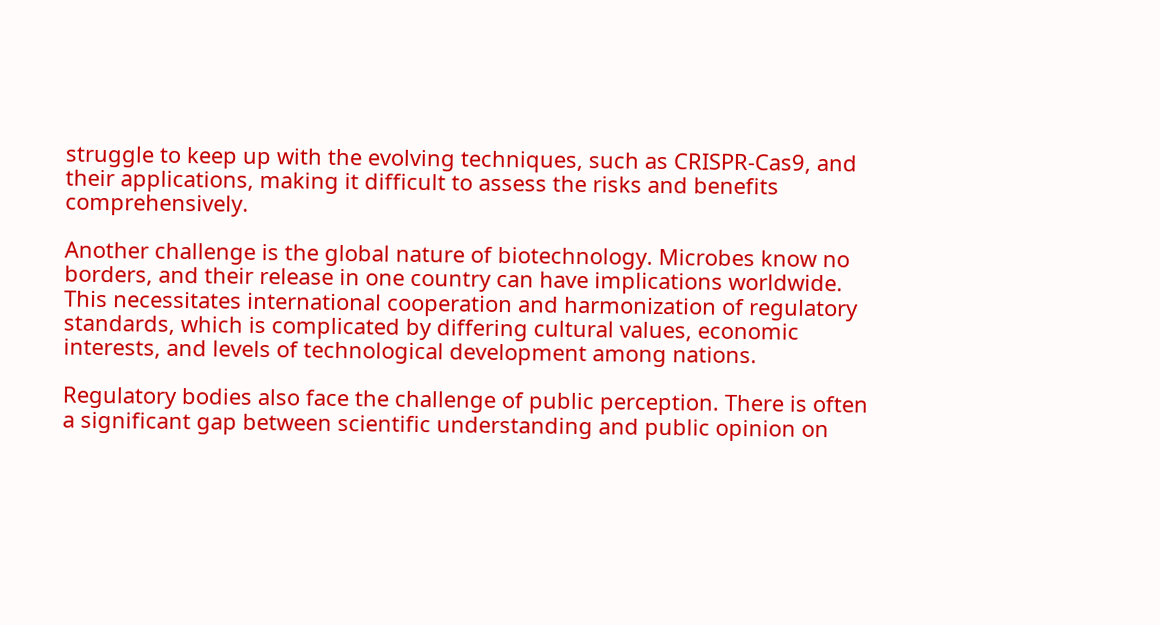struggle to keep up with the evolving techniques, such as CRISPR-Cas9, and their applications, making it difficult to assess the risks and benefits comprehensively.

Another challenge is the global nature of biotechnology. Microbes know no borders, and their release in one country can have implications worldwide. This necessitates international cooperation and harmonization of regulatory standards, which is complicated by differing cultural values, economic interests, and levels of technological development among nations.

Regulatory bodies also face the challenge of public perception. There is often a significant gap between scientific understanding and public opinion on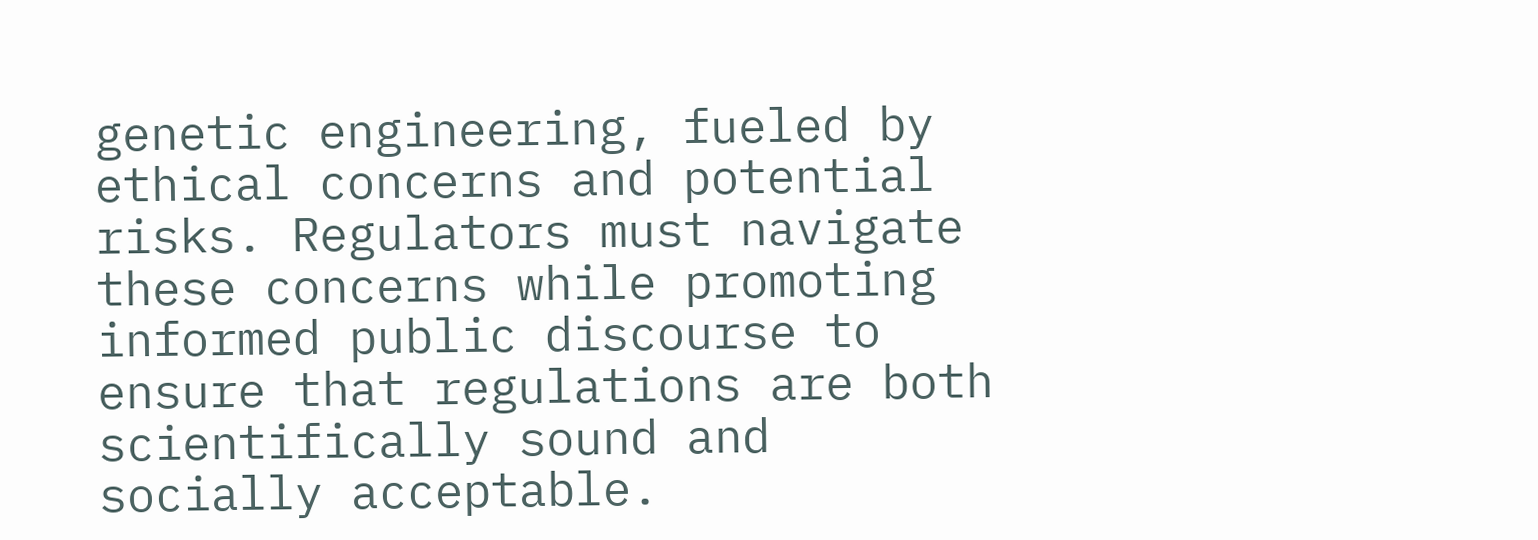genetic engineering, fueled by ethical concerns and potential risks. Regulators must navigate these concerns while promoting informed public discourse to ensure that regulations are both scientifically sound and socially acceptable.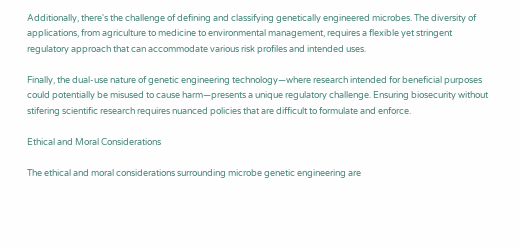Additionally, there's the challenge of defining and classifying genetically engineered microbes. The diversity of applications, from agriculture to medicine to environmental management, requires a flexible yet stringent regulatory approach that can accommodate various risk profiles and intended uses.

Finally, the dual-use nature of genetic engineering technology—where research intended for beneficial purposes could potentially be misused to cause harm—presents a unique regulatory challenge. Ensuring biosecurity without stifering scientific research requires nuanced policies that are difficult to formulate and enforce.

Ethical and Moral Considerations

The ethical and moral considerations surrounding microbe genetic engineering are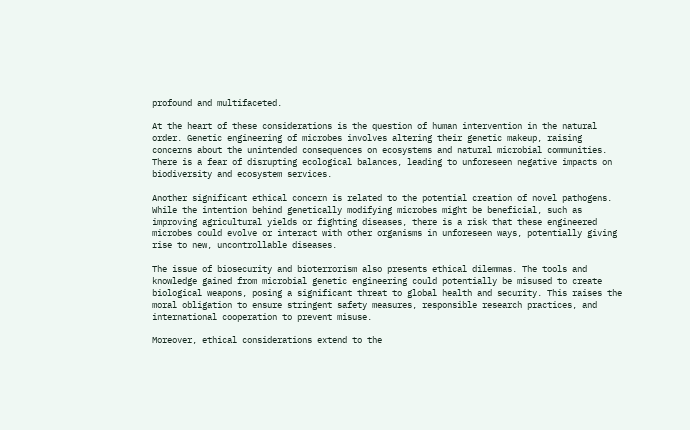profound and multifaceted.

At the heart of these considerations is the question of human intervention in the natural order. Genetic engineering of microbes involves altering their genetic makeup, raising concerns about the unintended consequences on ecosystems and natural microbial communities. There is a fear of disrupting ecological balances, leading to unforeseen negative impacts on biodiversity and ecosystem services.

Another significant ethical concern is related to the potential creation of novel pathogens. While the intention behind genetically modifying microbes might be beneficial, such as improving agricultural yields or fighting diseases, there is a risk that these engineered microbes could evolve or interact with other organisms in unforeseen ways, potentially giving rise to new, uncontrollable diseases.

The issue of biosecurity and bioterrorism also presents ethical dilemmas. The tools and knowledge gained from microbial genetic engineering could potentially be misused to create biological weapons, posing a significant threat to global health and security. This raises the moral obligation to ensure stringent safety measures, responsible research practices, and international cooperation to prevent misuse.

Moreover, ethical considerations extend to the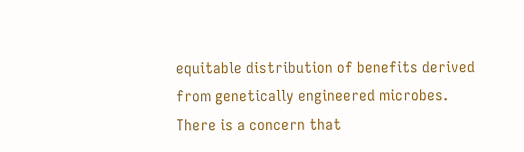equitable distribution of benefits derived from genetically engineered microbes. There is a concern that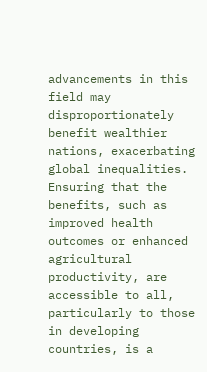advancements in this field may disproportionately benefit wealthier nations, exacerbating global inequalities. Ensuring that the benefits, such as improved health outcomes or enhanced agricultural productivity, are accessible to all, particularly to those in developing countries, is a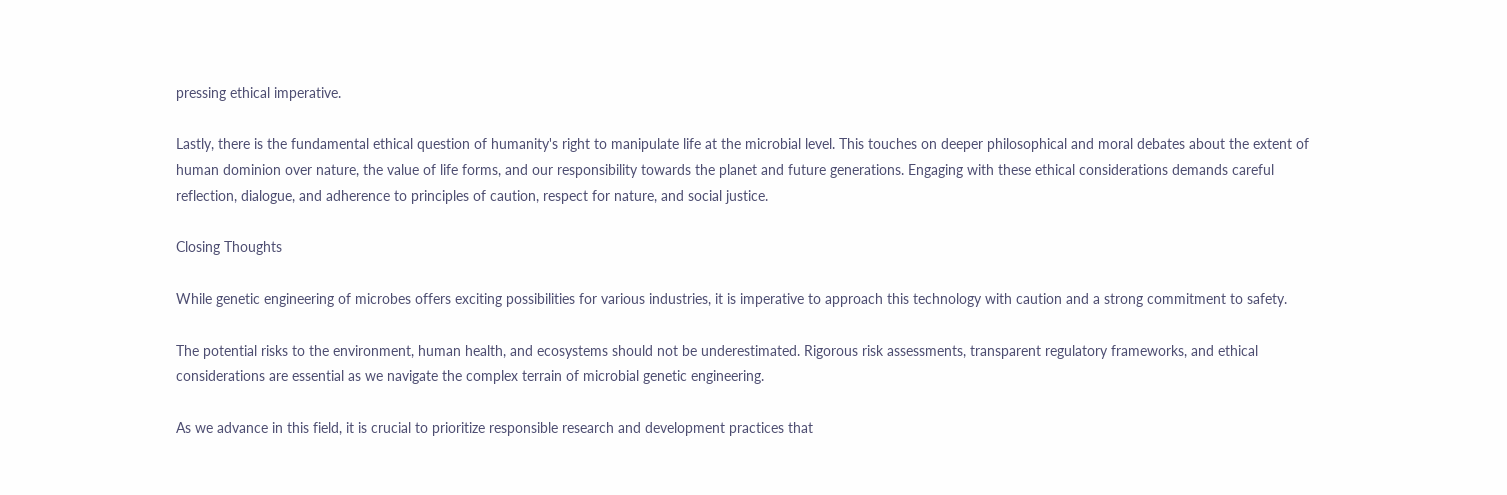pressing ethical imperative.

Lastly, there is the fundamental ethical question of humanity's right to manipulate life at the microbial level. This touches on deeper philosophical and moral debates about the extent of human dominion over nature, the value of life forms, and our responsibility towards the planet and future generations. Engaging with these ethical considerations demands careful reflection, dialogue, and adherence to principles of caution, respect for nature, and social justice.

Closing Thoughts

While genetic engineering of microbes offers exciting possibilities for various industries, it is imperative to approach this technology with caution and a strong commitment to safety.

The potential risks to the environment, human health, and ecosystems should not be underestimated. Rigorous risk assessments, transparent regulatory frameworks, and ethical considerations are essential as we navigate the complex terrain of microbial genetic engineering.

As we advance in this field, it is crucial to prioritize responsible research and development practices that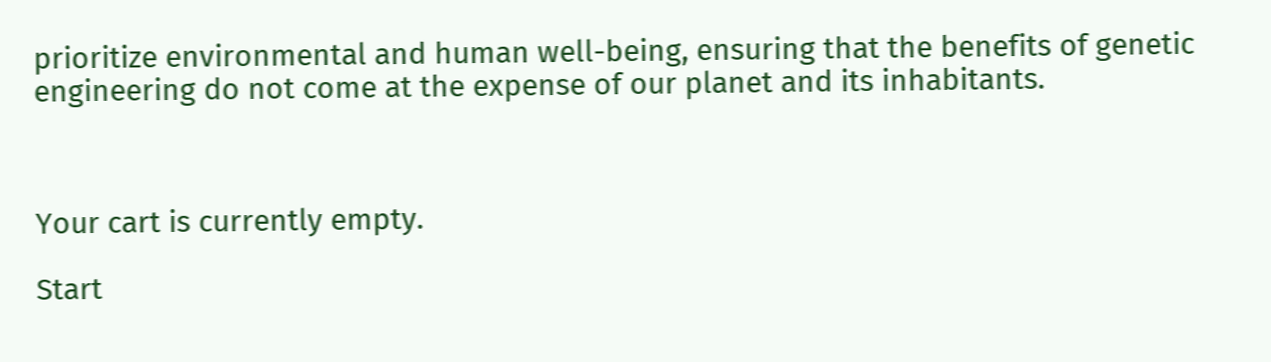prioritize environmental and human well-being, ensuring that the benefits of genetic engineering do not come at the expense of our planet and its inhabitants.



Your cart is currently empty.

Start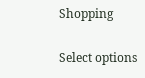Shopping

Select options